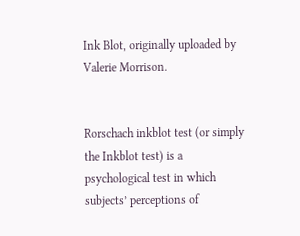Ink Blot, originally uploaded by Valerie Morrison.


Rorschach inkblot test (or simply the Inkblot test) is a psychological test in which subjects’ perceptions of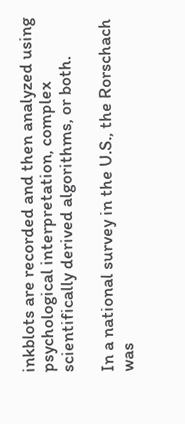inkblots are recorded and then analyzed using psychological interpretation, complex scientifically derived algorithms, or both.

In a national survey in the U.S., the Rorschach was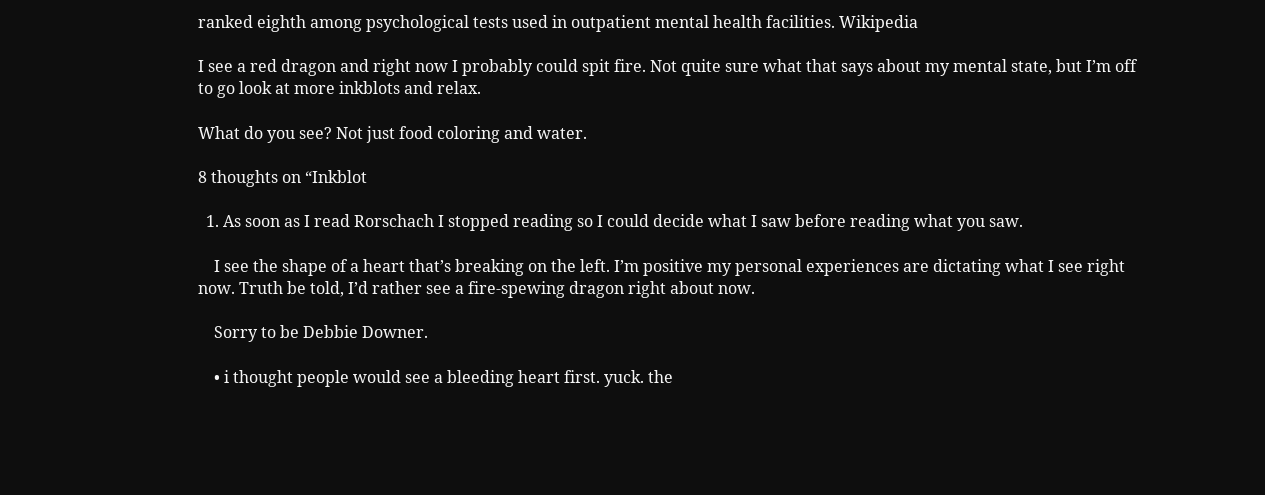ranked eighth among psychological tests used in outpatient mental health facilities. Wikipedia

I see a red dragon and right now I probably could spit fire. Not quite sure what that says about my mental state, but I’m off to go look at more inkblots and relax.

What do you see? Not just food coloring and water.

8 thoughts on “Inkblot

  1. As soon as I read Rorschach I stopped reading so I could decide what I saw before reading what you saw.

    I see the shape of a heart that’s breaking on the left. I’m positive my personal experiences are dictating what I see right now. Truth be told, I’d rather see a fire-spewing dragon right about now.

    Sorry to be Debbie Downer.

    • i thought people would see a bleeding heart first. yuck. the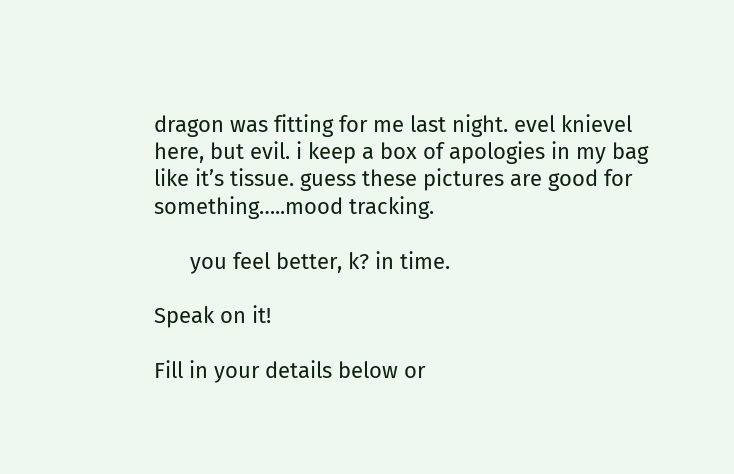dragon was fitting for me last night. evel knievel here, but evil. i keep a box of apologies in my bag like it’s tissue. guess these pictures are good for something…..mood tracking.

      you feel better, k? in time.

Speak on it!

Fill in your details below or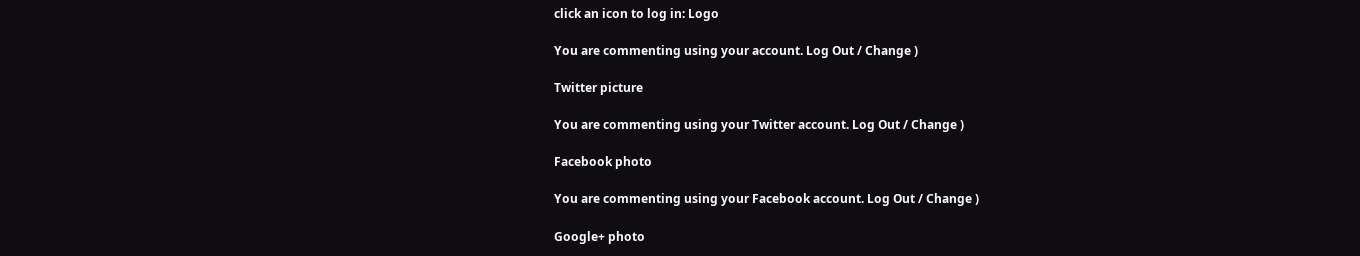click an icon to log in: Logo

You are commenting using your account. Log Out / Change )

Twitter picture

You are commenting using your Twitter account. Log Out / Change )

Facebook photo

You are commenting using your Facebook account. Log Out / Change )

Google+ photo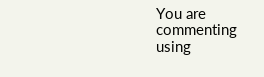You are commenting using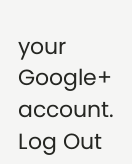your Google+ account. Log Out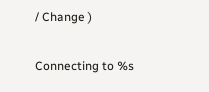/ Change )

Connecting to %s